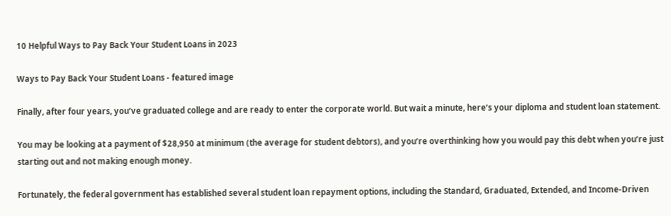10 Helpful Ways to Pay Back Your Student Loans in 2023

Ways to Pay Back Your Student Loans - featured image

Finally, after four years, you’ve graduated college and are ready to enter the corporate world. But wait a minute, here’s your diploma and student loan statement.

You may be looking at a payment of $28,950 at minimum (the average for student debtors), and you’re overthinking how you would pay this debt when you’re just starting out and not making enough money.

Fortunately, the federal government has established several student loan repayment options, including the Standard, Graduated, Extended, and Income-Driven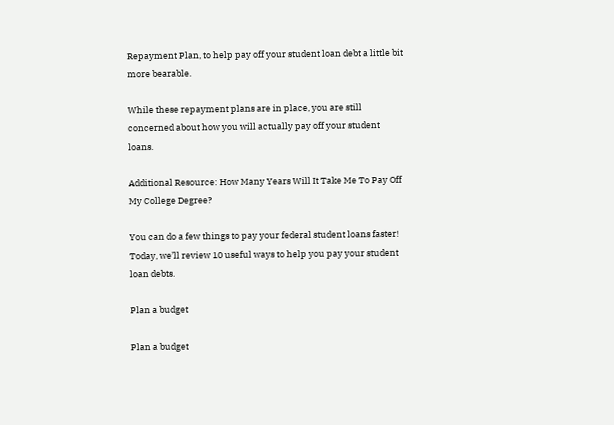Repayment Plan, to help pay off your student loan debt a little bit more bearable.

While these repayment plans are in place, you are still concerned about how you will actually pay off your student loans.

Additional Resource: How Many Years Will It Take Me To Pay Off My College Degree?

You can do a few things to pay your federal student loans faster! Today, we’ll review 10 useful ways to help you pay your student loan debts.

Plan a budget

Plan a budget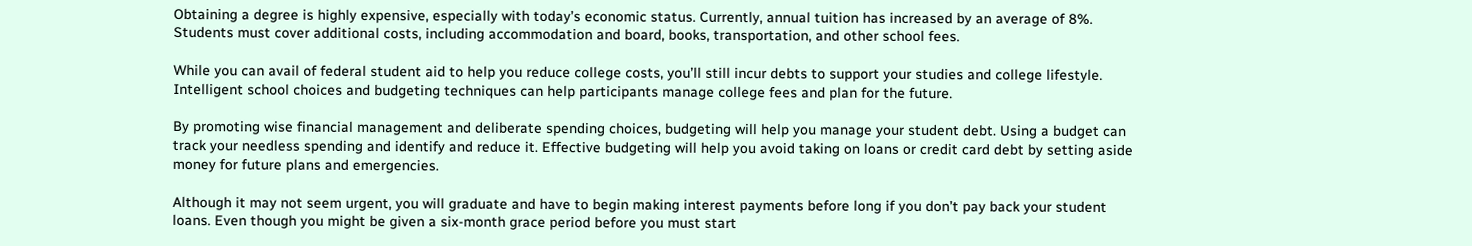Obtaining a degree is highly expensive, especially with today’s economic status. Currently, annual tuition has increased by an average of 8%. Students must cover additional costs, including accommodation and board, books, transportation, and other school fees.

While you can avail of federal student aid to help you reduce college costs, you’ll still incur debts to support your studies and college lifestyle. Intelligent school choices and budgeting techniques can help participants manage college fees and plan for the future.

By promoting wise financial management and deliberate spending choices, budgeting will help you manage your student debt. Using a budget can track your needless spending and identify and reduce it. Effective budgeting will help you avoid taking on loans or credit card debt by setting aside money for future plans and emergencies.

Although it may not seem urgent, you will graduate and have to begin making interest payments before long if you don’t pay back your student loans. Even though you might be given a six-month grace period before you must start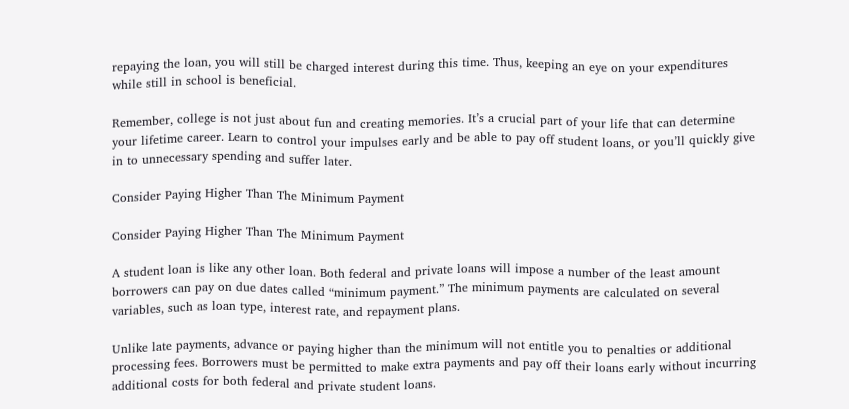repaying the loan, you will still be charged interest during this time. Thus, keeping an eye on your expenditures while still in school is beneficial.

Remember, college is not just about fun and creating memories. It’s a crucial part of your life that can determine your lifetime career. Learn to control your impulses early and be able to pay off student loans, or you’ll quickly give in to unnecessary spending and suffer later.

Consider Paying Higher Than The Minimum Payment

Consider Paying Higher Than The Minimum Payment

A student loan is like any other loan. Both federal and private loans will impose a number of the least amount borrowers can pay on due dates called “minimum payment.” The minimum payments are calculated on several variables, such as loan type, interest rate, and repayment plans.

Unlike late payments, advance or paying higher than the minimum will not entitle you to penalties or additional processing fees. Borrowers must be permitted to make extra payments and pay off their loans early without incurring additional costs for both federal and private student loans.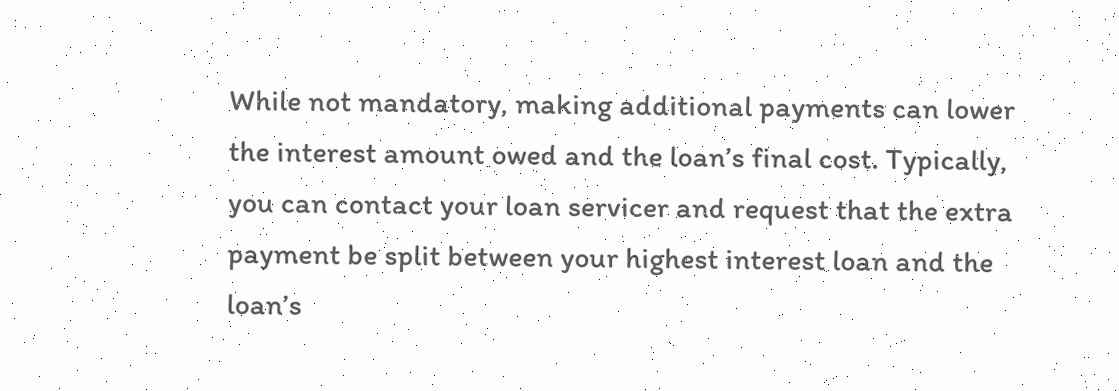While not mandatory, making additional payments can lower the interest amount owed and the loan’s final cost. Typically, you can contact your loan servicer and request that the extra payment be split between your highest interest loan and the loan’s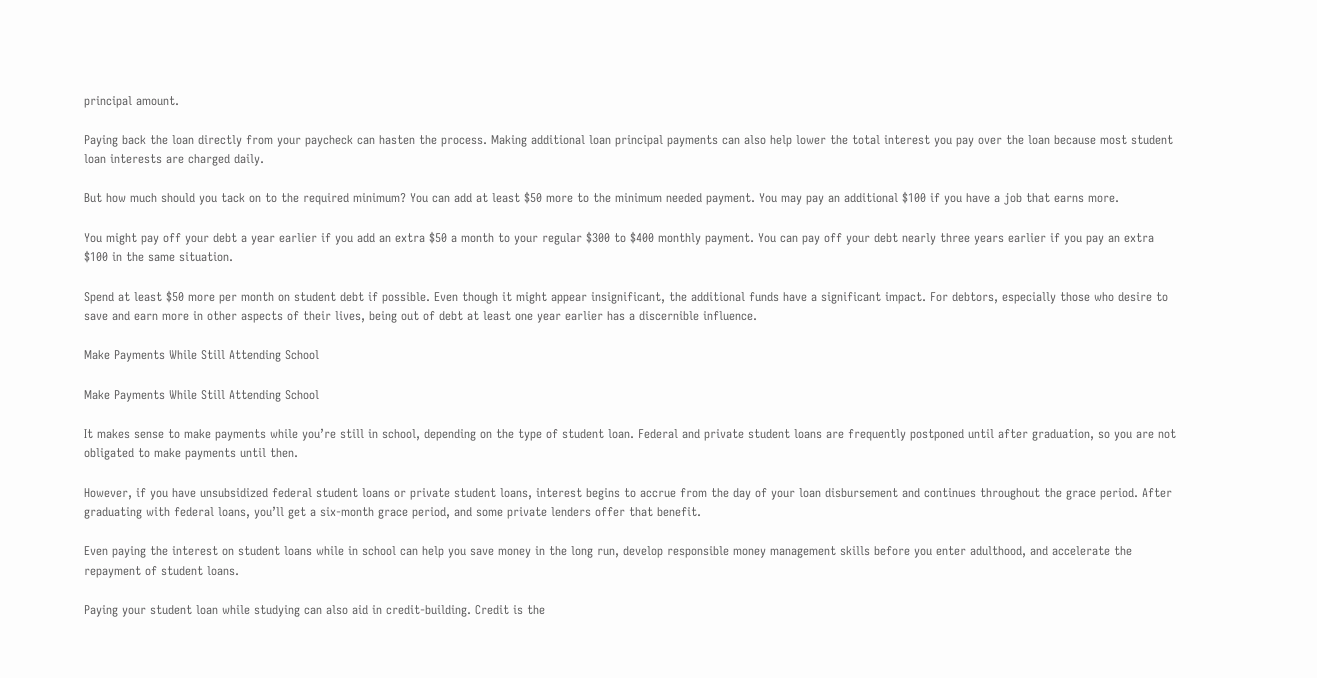principal amount.

Paying back the loan directly from your paycheck can hasten the process. Making additional loan principal payments can also help lower the total interest you pay over the loan because most student loan interests are charged daily.

But how much should you tack on to the required minimum? You can add at least $50 more to the minimum needed payment. You may pay an additional $100 if you have a job that earns more.

You might pay off your debt a year earlier if you add an extra $50 a month to your regular $300 to $400 monthly payment. You can pay off your debt nearly three years earlier if you pay an extra $100 in the same situation.

Spend at least $50 more per month on student debt if possible. Even though it might appear insignificant, the additional funds have a significant impact. For debtors, especially those who desire to save and earn more in other aspects of their lives, being out of debt at least one year earlier has a discernible influence.

Make Payments While Still Attending School

Make Payments While Still Attending School

It makes sense to make payments while you’re still in school, depending on the type of student loan. Federal and private student loans are frequently postponed until after graduation, so you are not obligated to make payments until then.

However, if you have unsubsidized federal student loans or private student loans, interest begins to accrue from the day of your loan disbursement and continues throughout the grace period. After graduating with federal loans, you’ll get a six-month grace period, and some private lenders offer that benefit.

Even paying the interest on student loans while in school can help you save money in the long run, develop responsible money management skills before you enter adulthood, and accelerate the repayment of student loans.

Paying your student loan while studying can also aid in credit-building. Credit is the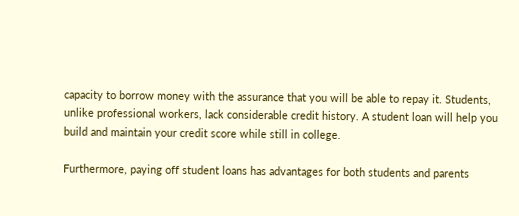capacity to borrow money with the assurance that you will be able to repay it. Students, unlike professional workers, lack considerable credit history. A student loan will help you build and maintain your credit score while still in college.

Furthermore, paying off student loans has advantages for both students and parents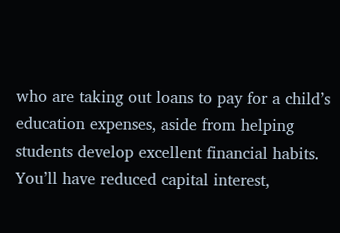who are taking out loans to pay for a child’s education expenses, aside from helping students develop excellent financial habits. You’ll have reduced capital interest,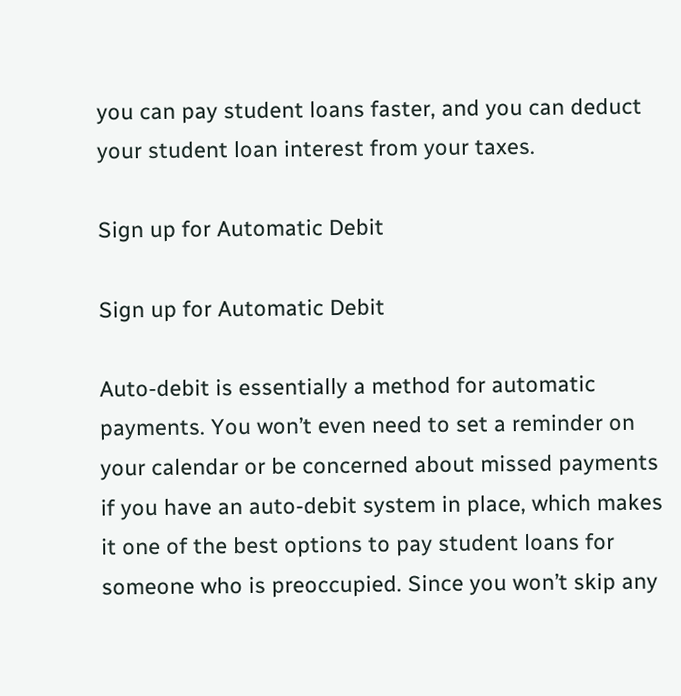you can pay student loans faster, and you can deduct your student loan interest from your taxes.

Sign up for Automatic Debit

Sign up for Automatic Debit

Auto-debit is essentially a method for automatic payments. You won’t even need to set a reminder on your calendar or be concerned about missed payments if you have an auto-debit system in place, which makes it one of the best options to pay student loans for someone who is preoccupied. Since you won’t skip any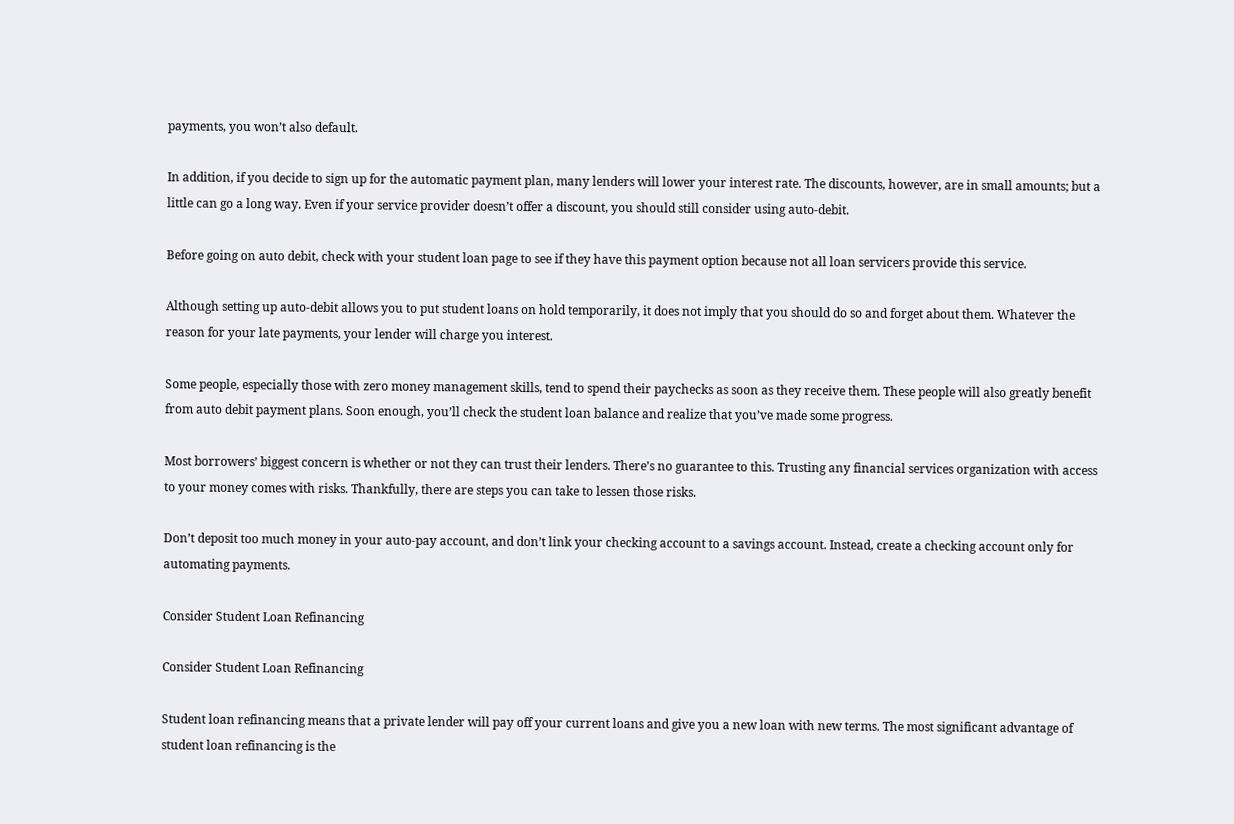payments, you won’t also default.

In addition, if you decide to sign up for the automatic payment plan, many lenders will lower your interest rate. The discounts, however, are in small amounts; but a little can go a long way. Even if your service provider doesn’t offer a discount, you should still consider using auto-debit.

Before going on auto debit, check with your student loan page to see if they have this payment option because not all loan servicers provide this service.

Although setting up auto-debit allows you to put student loans on hold temporarily, it does not imply that you should do so and forget about them. Whatever the reason for your late payments, your lender will charge you interest.

Some people, especially those with zero money management skills, tend to spend their paychecks as soon as they receive them. These people will also greatly benefit from auto debit payment plans. Soon enough, you’ll check the student loan balance and realize that you’ve made some progress.

Most borrowers’ biggest concern is whether or not they can trust their lenders. There’s no guarantee to this. Trusting any financial services organization with access to your money comes with risks. Thankfully, there are steps you can take to lessen those risks.

Don’t deposit too much money in your auto-pay account, and don’t link your checking account to a savings account. Instead, create a checking account only for automating payments.

Consider Student Loan Refinancing

Consider Student Loan Refinancing

Student loan refinancing means that a private lender will pay off your current loans and give you a new loan with new terms. The most significant advantage of student loan refinancing is the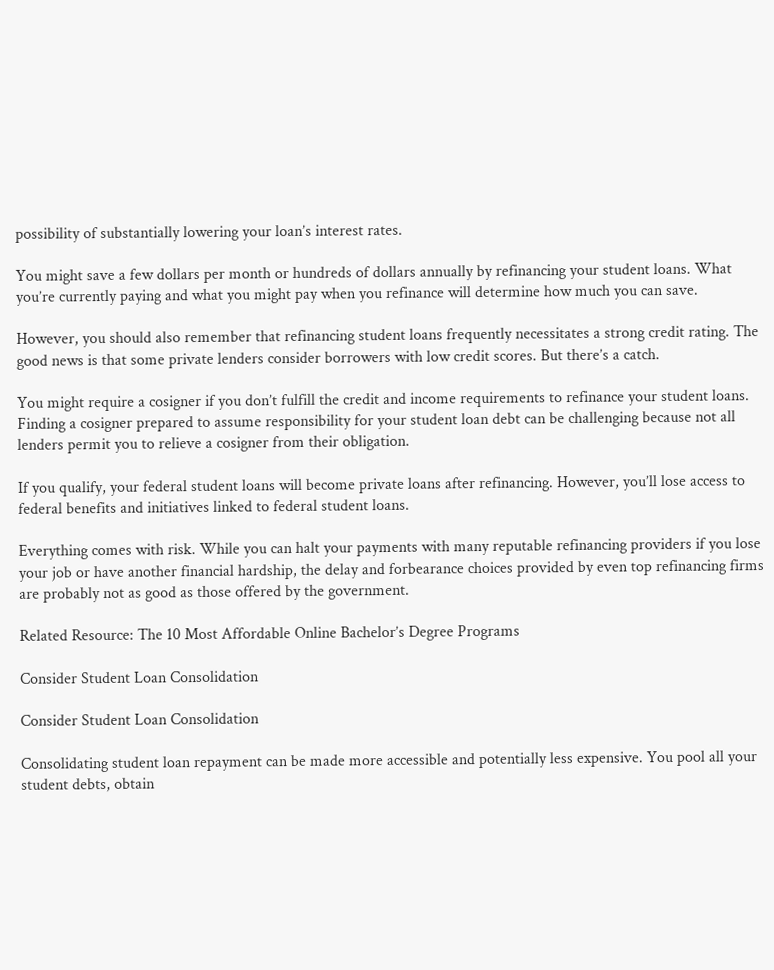possibility of substantially lowering your loan’s interest rates.

You might save a few dollars per month or hundreds of dollars annually by refinancing your student loans. What you’re currently paying and what you might pay when you refinance will determine how much you can save.

However, you should also remember that refinancing student loans frequently necessitates a strong credit rating. The good news is that some private lenders consider borrowers with low credit scores. But there’s a catch.

You might require a cosigner if you don’t fulfill the credit and income requirements to refinance your student loans. Finding a cosigner prepared to assume responsibility for your student loan debt can be challenging because not all lenders permit you to relieve a cosigner from their obligation.

If you qualify, your federal student loans will become private loans after refinancing. However, you’ll lose access to federal benefits and initiatives linked to federal student loans.

Everything comes with risk. While you can halt your payments with many reputable refinancing providers if you lose your job or have another financial hardship, the delay and forbearance choices provided by even top refinancing firms are probably not as good as those offered by the government.

Related Resource: The 10 Most Affordable Online Bachelor’s Degree Programs

Consider Student Loan Consolidation

Consider Student Loan Consolidation

Consolidating student loan repayment can be made more accessible and potentially less expensive. You pool all your student debts, obtain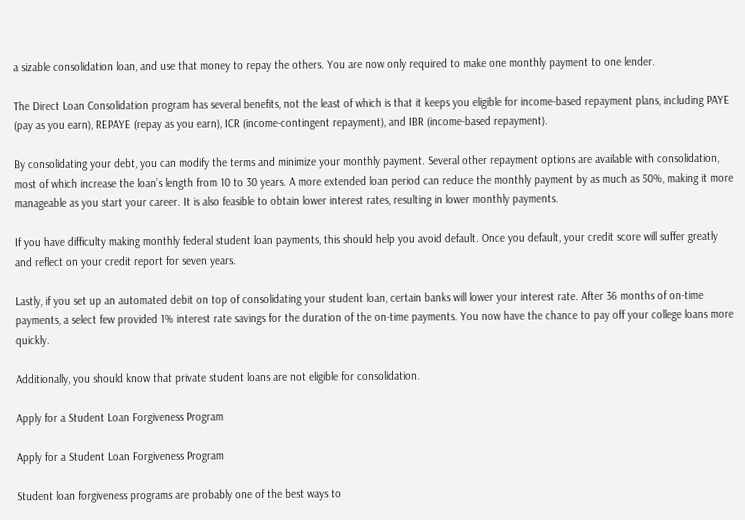a sizable consolidation loan, and use that money to repay the others. You are now only required to make one monthly payment to one lender.

The Direct Loan Consolidation program has several benefits, not the least of which is that it keeps you eligible for income-based repayment plans, including PAYE (pay as you earn), REPAYE (repay as you earn), ICR (income-contingent repayment), and IBR (income-based repayment).

By consolidating your debt, you can modify the terms and minimize your monthly payment. Several other repayment options are available with consolidation, most of which increase the loan’s length from 10 to 30 years. A more extended loan period can reduce the monthly payment by as much as 50%, making it more manageable as you start your career. It is also feasible to obtain lower interest rates, resulting in lower monthly payments.

If you have difficulty making monthly federal student loan payments, this should help you avoid default. Once you default, your credit score will suffer greatly and reflect on your credit report for seven years.

Lastly, if you set up an automated debit on top of consolidating your student loan, certain banks will lower your interest rate. After 36 months of on-time payments, a select few provided 1% interest rate savings for the duration of the on-time payments. You now have the chance to pay off your college loans more quickly.

Additionally, you should know that private student loans are not eligible for consolidation.

Apply for a Student Loan Forgiveness Program

Apply for a Student Loan Forgiveness Program

Student loan forgiveness programs are probably one of the best ways to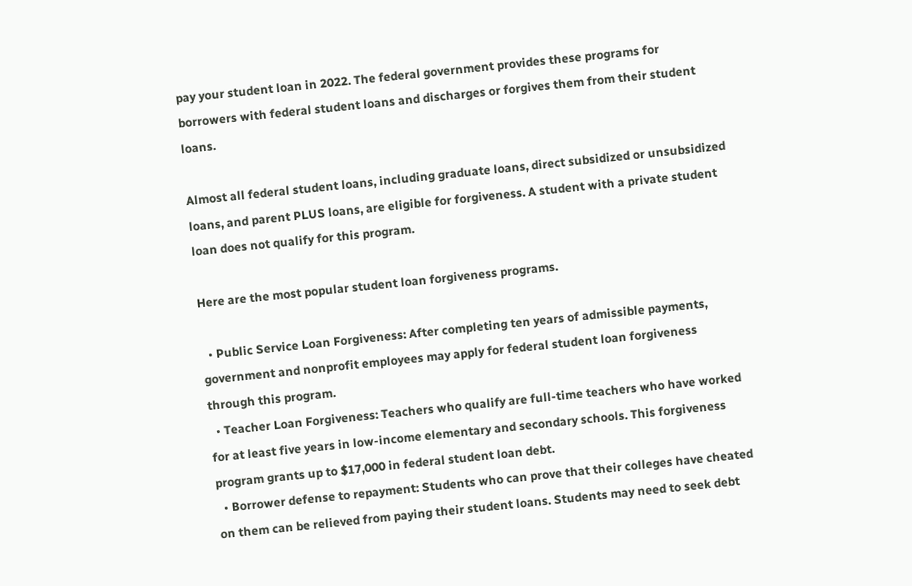pay your student loan in 2022. The federal government provides these programs for borrowers with federal student loans and discharges or forgives them from their student loans.

Almost all federal student loans, including graduate loans, direct subsidized or unsubsidized loans, and parent PLUS loans, are eligible for forgiveness. A student with a private student loan does not qualify for this program.

Here are the most popular student loan forgiveness programs.

  • Public Service Loan Forgiveness: After completing ten years of admissible payments, government and nonprofit employees may apply for federal student loan forgiveness through this program.
  • Teacher Loan Forgiveness: Teachers who qualify are full-time teachers who have worked for at least five years in low-income elementary and secondary schools. This forgiveness program grants up to $17,000 in federal student loan debt.
  • Borrower defense to repayment: Students who can prove that their colleges have cheated on them can be relieved from paying their student loans. Students may need to seek debt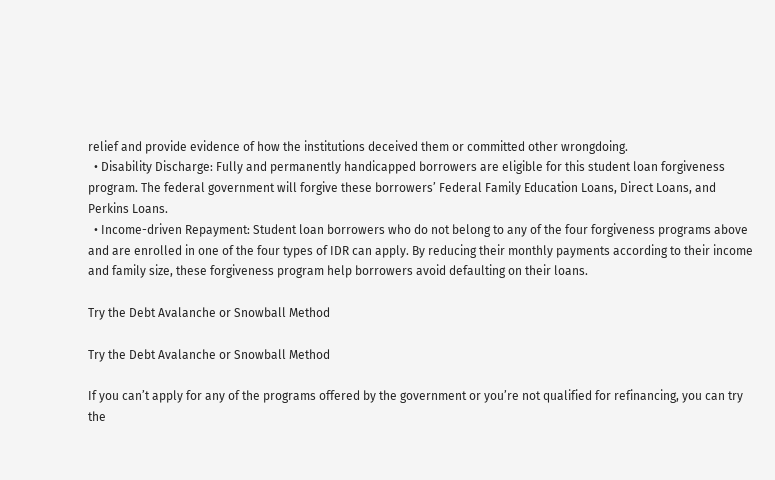relief and provide evidence of how the institutions deceived them or committed other wrongdoing.
  • Disability Discharge: Fully and permanently handicapped borrowers are eligible for this student loan forgiveness program. The federal government will forgive these borrowers’ Federal Family Education Loans, Direct Loans, and Perkins Loans.
  • Income-driven Repayment: Student loan borrowers who do not belong to any of the four forgiveness programs above and are enrolled in one of the four types of IDR can apply. By reducing their monthly payments according to their income and family size, these forgiveness program help borrowers avoid defaulting on their loans.

Try the Debt Avalanche or Snowball Method

Try the Debt Avalanche or Snowball Method

If you can’t apply for any of the programs offered by the government or you’re not qualified for refinancing, you can try the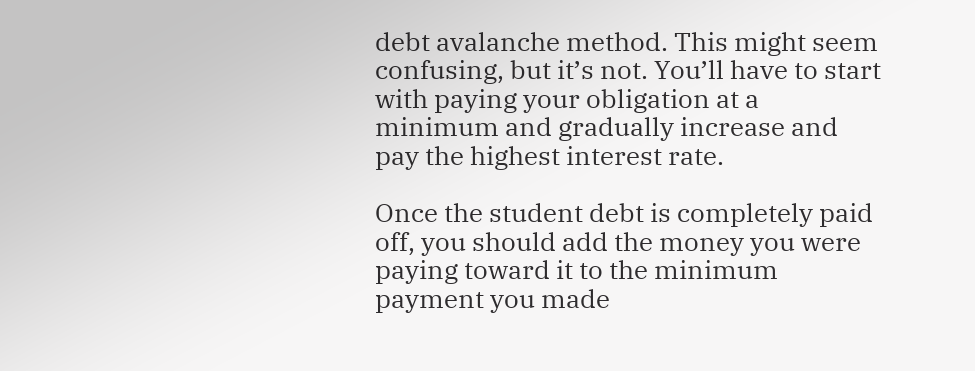debt avalanche method. This might seem confusing, but it’s not. You’ll have to start with paying your obligation at a minimum and gradually increase and pay the highest interest rate.

Once the student debt is completely paid off, you should add the money you were paying toward it to the minimum payment you made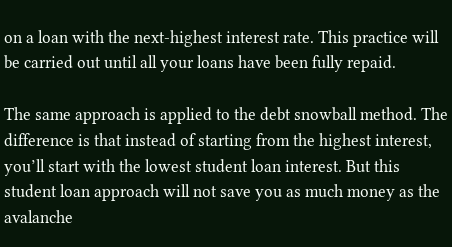on a loan with the next-highest interest rate. This practice will be carried out until all your loans have been fully repaid.

The same approach is applied to the debt snowball method. The difference is that instead of starting from the highest interest, you’ll start with the lowest student loan interest. But this student loan approach will not save you as much money as the avalanche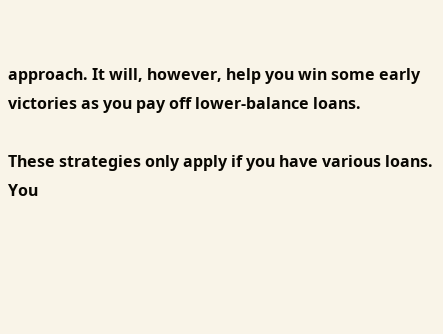approach. It will, however, help you win some early victories as you pay off lower-balance loans.

These strategies only apply if you have various loans. You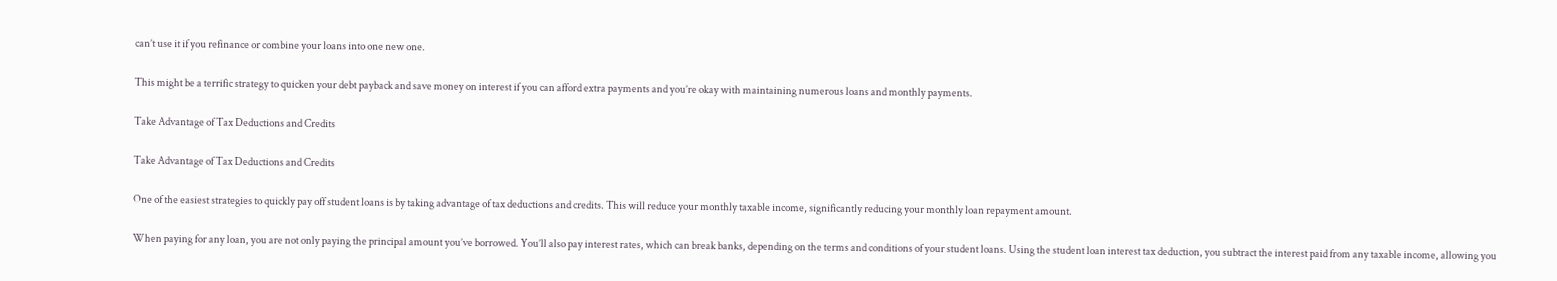can’t use it if you refinance or combine your loans into one new one.

This might be a terrific strategy to quicken your debt payback and save money on interest if you can afford extra payments and you’re okay with maintaining numerous loans and monthly payments.

Take Advantage of Tax Deductions and Credits

Take Advantage of Tax Deductions and Credits

One of the easiest strategies to quickly pay off student loans is by taking advantage of tax deductions and credits. This will reduce your monthly taxable income, significantly reducing your monthly loan repayment amount.

When paying for any loan, you are not only paying the principal amount you’ve borrowed. You’ll also pay interest rates, which can break banks, depending on the terms and conditions of your student loans. Using the student loan interest tax deduction, you subtract the interest paid from any taxable income, allowing you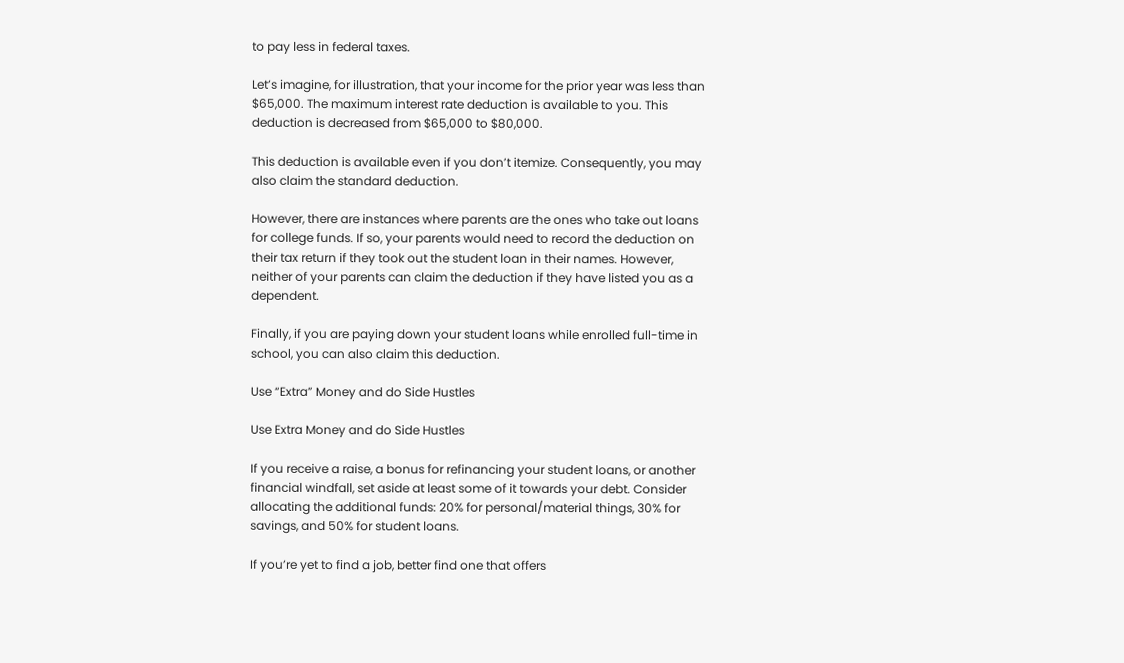to pay less in federal taxes.

Let’s imagine, for illustration, that your income for the prior year was less than $65,000. The maximum interest rate deduction is available to you. This deduction is decreased from $65,000 to $80,000.

This deduction is available even if you don’t itemize. Consequently, you may also claim the standard deduction.

However, there are instances where parents are the ones who take out loans for college funds. If so, your parents would need to record the deduction on their tax return if they took out the student loan in their names. However, neither of your parents can claim the deduction if they have listed you as a dependent.

Finally, if you are paying down your student loans while enrolled full-time in school, you can also claim this deduction.

Use “Extra” Money and do Side Hustles

Use Extra Money and do Side Hustles

If you receive a raise, a bonus for refinancing your student loans, or another financial windfall, set aside at least some of it towards your debt. Consider allocating the additional funds: 20% for personal/material things, 30% for savings, and 50% for student loans.

If you’re yet to find a job, better find one that offers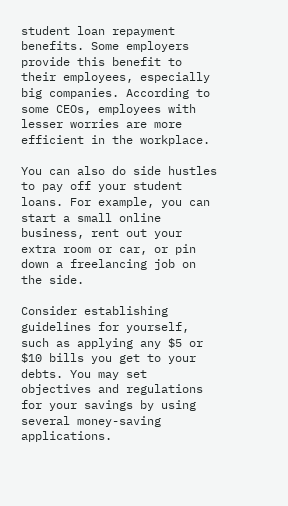student loan repayment benefits. Some employers provide this benefit to their employees, especially big companies. According to some CEOs, employees with lesser worries are more efficient in the workplace.

You can also do side hustles to pay off your student loans. For example, you can start a small online business, rent out your extra room or car, or pin down a freelancing job on the side.

Consider establishing guidelines for yourself, such as applying any $5 or $10 bills you get to your debts. You may set objectives and regulations for your savings by using several money-saving applications.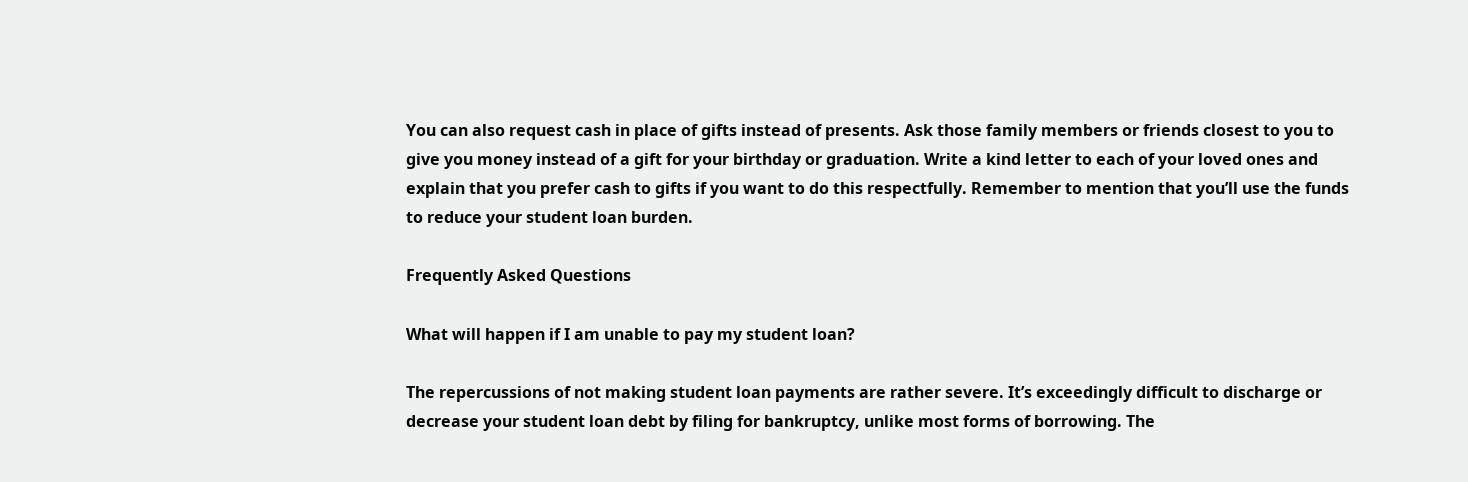You can also request cash in place of gifts instead of presents. Ask those family members or friends closest to you to give you money instead of a gift for your birthday or graduation. Write a kind letter to each of your loved ones and explain that you prefer cash to gifts if you want to do this respectfully. Remember to mention that you’ll use the funds to reduce your student loan burden.

Frequently Asked Questions

What will happen if I am unable to pay my student loan?

The repercussions of not making student loan payments are rather severe. It’s exceedingly difficult to discharge or decrease your student loan debt by filing for bankruptcy, unlike most forms of borrowing. The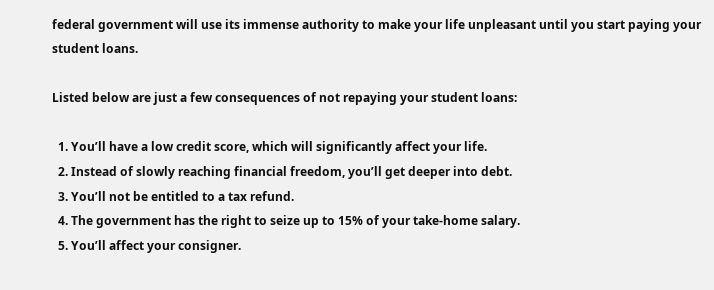federal government will use its immense authority to make your life unpleasant until you start paying your student loans.

Listed below are just a few consequences of not repaying your student loans:

  1. You’ll have a low credit score, which will significantly affect your life.
  2. Instead of slowly reaching financial freedom, you’ll get deeper into debt.
  3. You’ll not be entitled to a tax refund.
  4. The government has the right to seize up to 15% of your take-home salary.
  5. You’ll affect your consigner.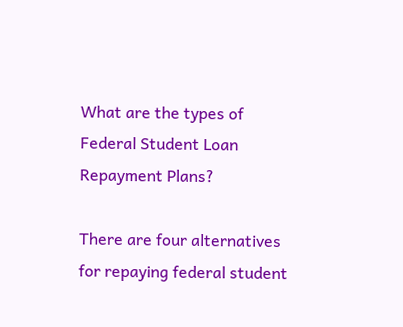What are the types of Federal Student Loan Repayment Plans?

There are four alternatives for repaying federal student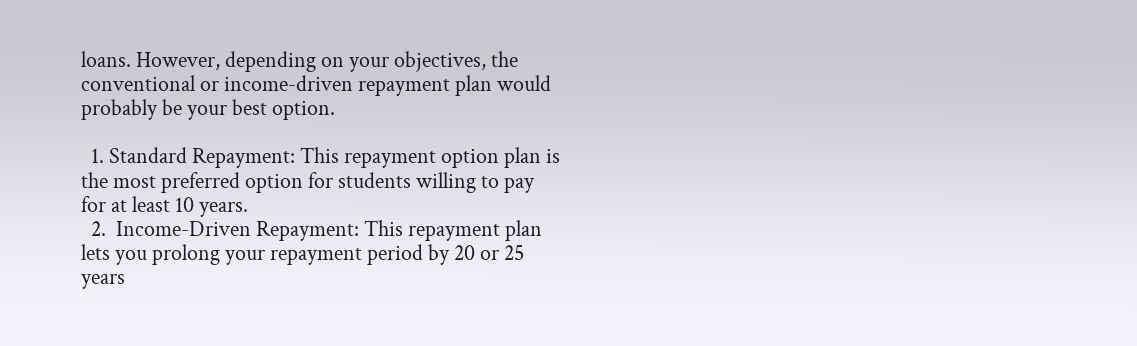loans. However, depending on your objectives, the conventional or income-driven repayment plan would probably be your best option.

  1. Standard Repayment: This repayment option plan is the most preferred option for students willing to pay for at least 10 years.
  2.  Income-Driven Repayment: This repayment plan lets you prolong your repayment period by 20 or 25 years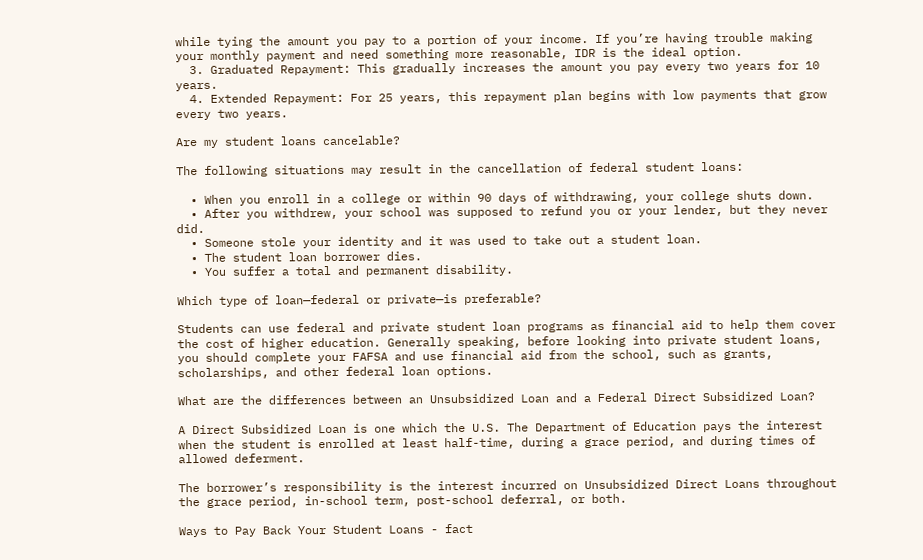while tying the amount you pay to a portion of your income. If you’re having trouble making your monthly payment and need something more reasonable, IDR is the ideal option.
  3. Graduated Repayment: This gradually increases the amount you pay every two years for 10 years.
  4. Extended Repayment: For 25 years, this repayment plan begins with low payments that grow every two years.

Are my student loans cancelable?

The following situations may result in the cancellation of federal student loans:

  • When you enroll in a college or within 90 days of withdrawing, your college shuts down.
  • After you withdrew, your school was supposed to refund you or your lender, but they never did.
  • Someone stole your identity and it was used to take out a student loan.
  • The student loan borrower dies.
  • You suffer a total and permanent disability.

Which type of loan—federal or private—is preferable?

Students can use federal and private student loan programs as financial aid to help them cover the cost of higher education. Generally speaking, before looking into private student loans, you should complete your FAFSA and use financial aid from the school, such as grants, scholarships, and other federal loan options.

What are the differences between an Unsubsidized Loan and a Federal Direct Subsidized Loan?

A Direct Subsidized Loan is one which the U.S. The Department of Education pays the interest when the student is enrolled at least half-time, during a grace period, and during times of allowed deferment.

The borrower’s responsibility is the interest incurred on Unsubsidized Direct Loans throughout the grace period, in-school term, post-school deferral, or both.

Ways to Pay Back Your Student Loans - fact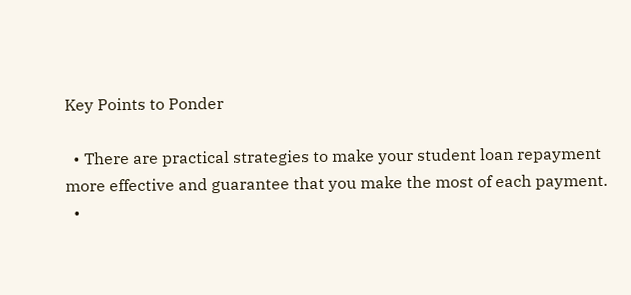Key Points to Ponder

  • There are practical strategies to make your student loan repayment more effective and guarantee that you make the most of each payment.
  •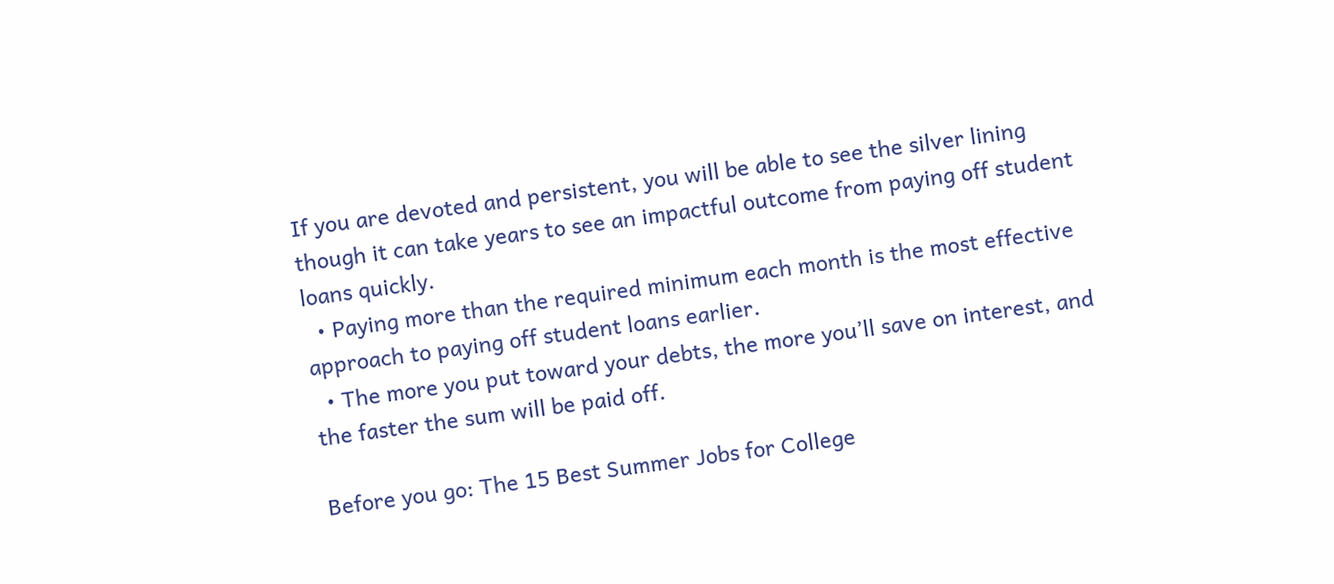If you are devoted and persistent, you will be able to see the silver lining though it can take years to see an impactful outcome from paying off student loans quickly.
  • Paying more than the required minimum each month is the most effective approach to paying off student loans earlier.
  • The more you put toward your debts, the more you’ll save on interest, and the faster the sum will be paid off.

Before you go: The 15 Best Summer Jobs for College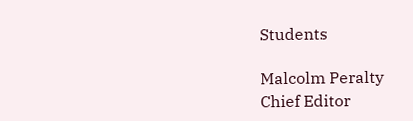Students

Malcolm Peralty
Chief Editor